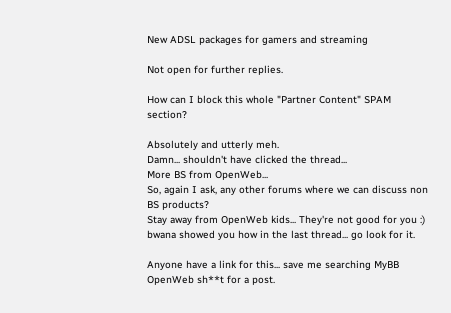New ADSL packages for gamers and streaming

Not open for further replies.

How can I block this whole "Partner Content" SPAM section?

Absolutely and utterly meh.
Damn... shouldn't have clicked the thread...
More BS from OpenWeb...
So, again I ask, any other forums where we can discuss non BS products?
Stay away from OpenWeb kids... They're not good for you :)
bwana showed you how in the last thread... go look for it.

Anyone have a link for this... save me searching MyBB OpenWeb sh**t for a post.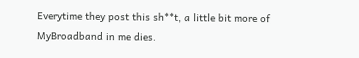Everytime they post this sh**t, a little bit more of MyBroadband in me dies.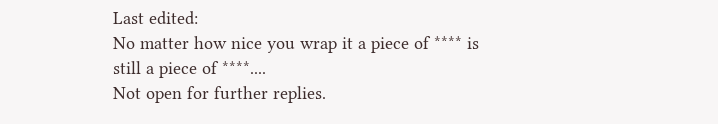Last edited:
No matter how nice you wrap it a piece of **** is still a piece of ****....
Not open for further replies.